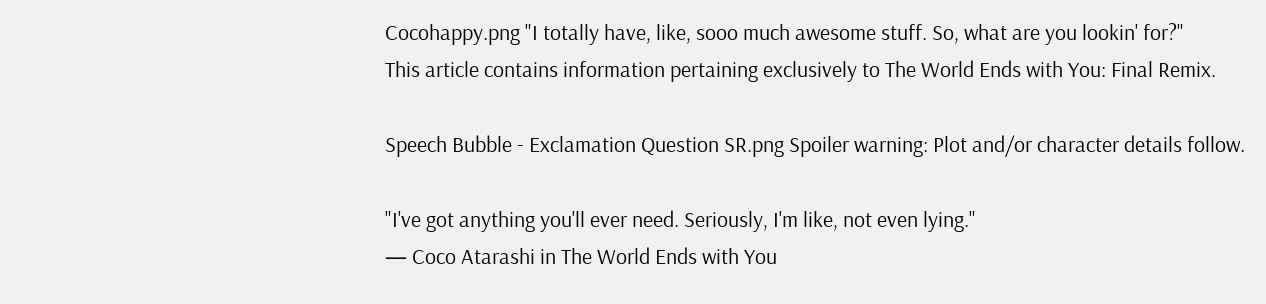Cocohappy.png "I totally have, like, sooo much awesome stuff. So, what are you lookin' for?"
This article contains information pertaining exclusively to The World Ends with You: Final Remix.

Speech Bubble - Exclamation Question SR.png Spoiler warning: Plot and/or character details follow.

"I've got anything you'll ever need. Seriously, I'm like, not even lying."
— Coco Atarashi in The World Ends with You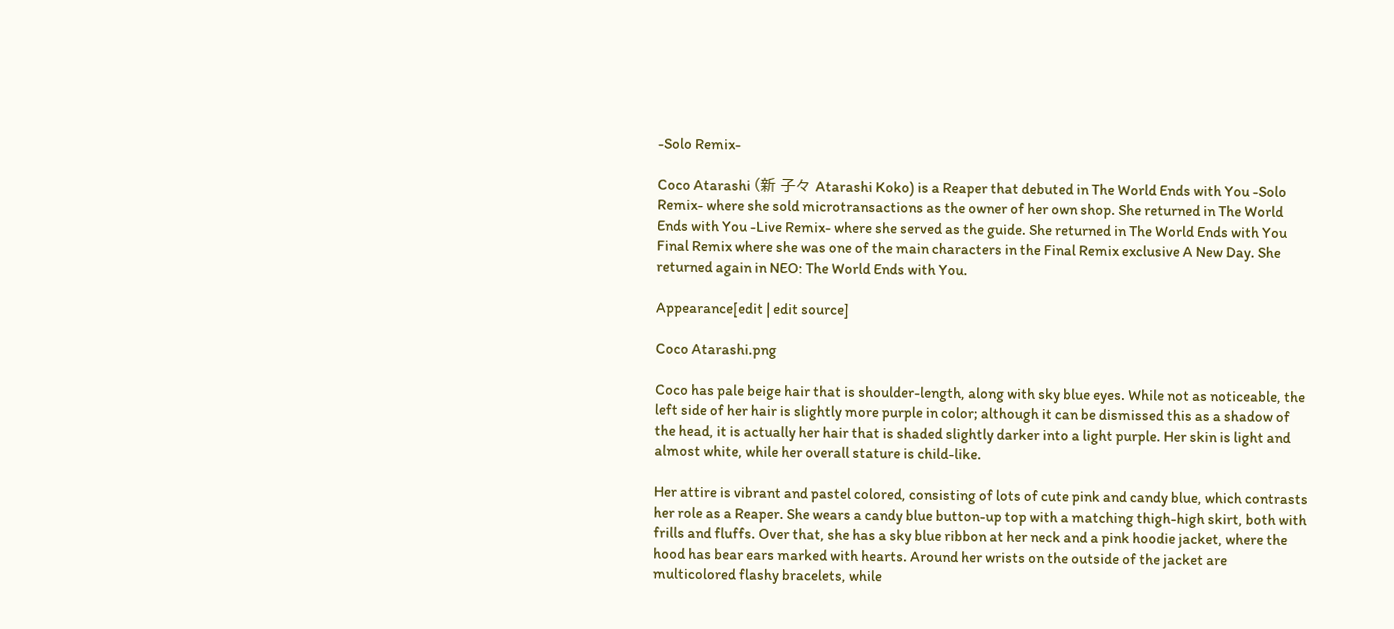-Solo Remix-

Coco Atarashi (新 子々 Atarashi Koko) is a Reaper that debuted in The World Ends with You -Solo Remix- where she sold microtransactions as the owner of her own shop. She returned in The World Ends with You -Live Remix- where she served as the guide. She returned in The World Ends with You Final Remix where she was one of the main characters in the Final Remix exclusive A New Day. She returned again in NEO: The World Ends with You.

Appearance[edit | edit source]

Coco Atarashi.png

Coco has pale beige hair that is shoulder-length, along with sky blue eyes. While not as noticeable, the left side of her hair is slightly more purple in color; although it can be dismissed this as a shadow of the head, it is actually her hair that is shaded slightly darker into a light purple. Her skin is light and almost white, while her overall stature is child-like.

Her attire is vibrant and pastel colored, consisting of lots of cute pink and candy blue, which contrasts her role as a Reaper. She wears a candy blue button-up top with a matching thigh-high skirt, both with frills and fluffs. Over that, she has a sky blue ribbon at her neck and a pink hoodie jacket, where the hood has bear ears marked with hearts. Around her wrists on the outside of the jacket are multicolored flashy bracelets, while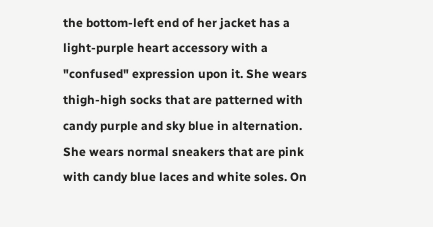the bottom-left end of her jacket has a light-purple heart accessory with a "confused" expression upon it. She wears thigh-high socks that are patterned with candy purple and sky blue in alternation. She wears normal sneakers that are pink with candy blue laces and white soles. On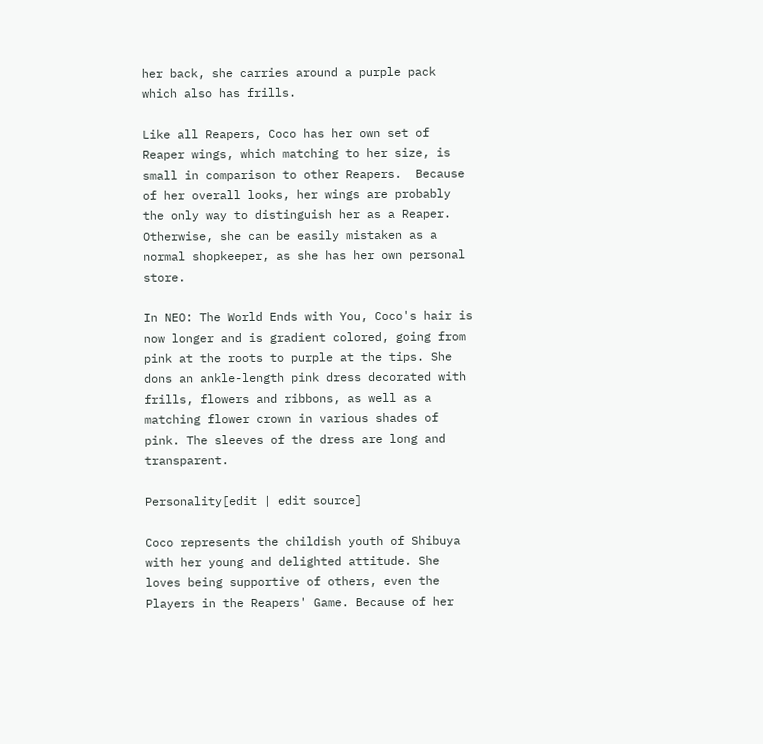her back, she carries around a purple pack which also has frills.

Like all Reapers, Coco has her own set of Reaper wings, which matching to her size, is small in comparison to other Reapers.  Because of her overall looks, her wings are probably the only way to distinguish her as a Reaper. Otherwise, she can be easily mistaken as a normal shopkeeper, as she has her own personal store.

In NEO: The World Ends with You, Coco's hair is now longer and is gradient colored, going from pink at the roots to purple at the tips. She dons an ankle-length pink dress decorated with frills, flowers and ribbons, as well as a matching flower crown in various shades of pink. The sleeves of the dress are long and transparent.

Personality[edit | edit source]

Coco represents the childish youth of Shibuya with her young and delighted attitude. She loves being supportive of others, even the Players in the Reapers' Game. Because of her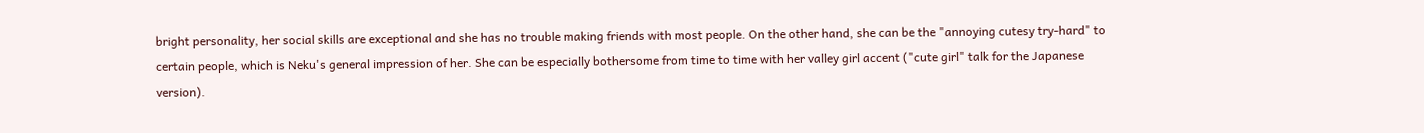bright personality, her social skills are exceptional and she has no trouble making friends with most people. On the other hand, she can be the "annoying cutesy try-hard" to certain people, which is Neku's general impression of her. She can be especially bothersome from time to time with her valley girl accent ("cute girl" talk for the Japanese version).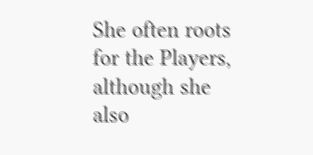She often roots for the Players, although she also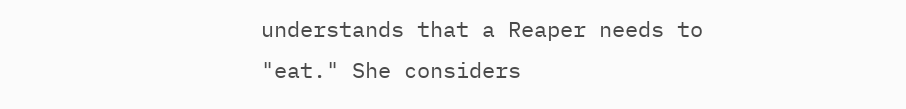understands that a Reaper needs to "eat." She considers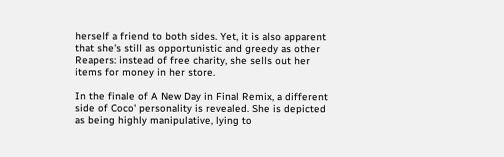herself a friend to both sides. Yet, it is also apparent that she's still as opportunistic and greedy as other Reapers: instead of free charity, she sells out her items for money in her store.

In the finale of A New Day in Final Remix, a different side of Coco' personality is revealed. She is depicted as being highly manipulative, lying to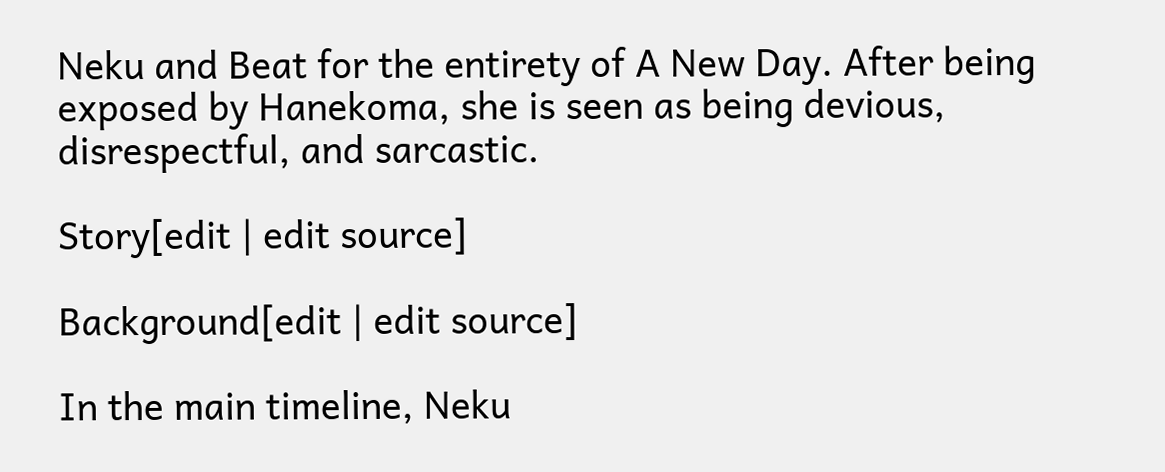Neku and Beat for the entirety of A New Day. After being exposed by Hanekoma, she is seen as being devious, disrespectful, and sarcastic.

Story[edit | edit source]

Background[edit | edit source]

In the main timeline, Neku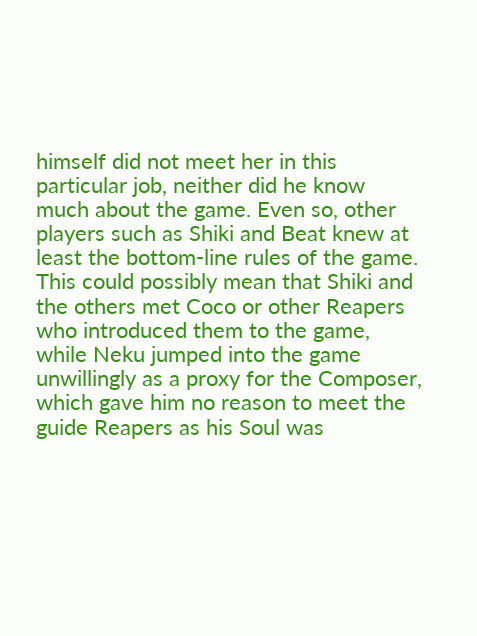himself did not meet her in this particular job, neither did he know much about the game. Even so, other players such as Shiki and Beat knew at least the bottom-line rules of the game. This could possibly mean that Shiki and the others met Coco or other Reapers who introduced them to the game, while Neku jumped into the game unwillingly as a proxy for the Composer, which gave him no reason to meet the guide Reapers as his Soul was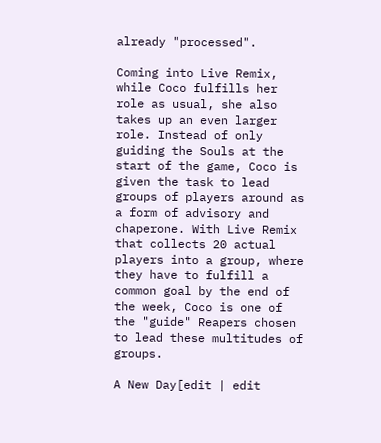already "processed".

Coming into Live Remix, while Coco fulfills her role as usual, she also takes up an even larger role. Instead of only guiding the Souls at the start of the game, Coco is given the task to lead groups of players around as a form of advisory and chaperone. With Live Remix that collects 20 actual players into a group, where they have to fulfill a common goal by the end of the week, Coco is one of the "guide" Reapers chosen to lead these multitudes of groups.

A New Day[edit | edit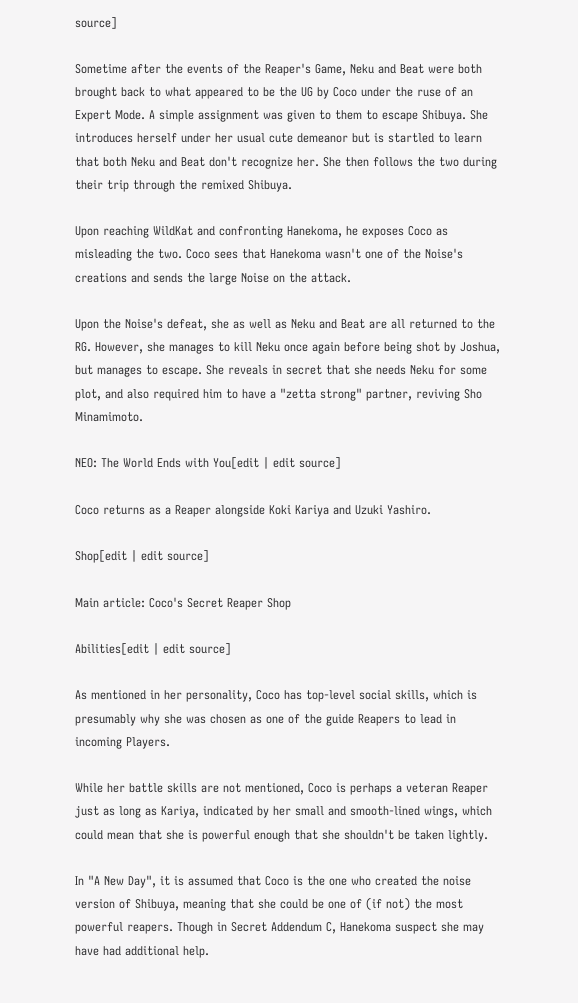source]

Sometime after the events of the Reaper's Game, Neku and Beat were both brought back to what appeared to be the UG by Coco under the ruse of an Expert Mode. A simple assignment was given to them to escape Shibuya. She introduces herself under her usual cute demeanor but is startled to learn that both Neku and Beat don't recognize her. She then follows the two during their trip through the remixed Shibuya.

Upon reaching WildKat and confronting Hanekoma, he exposes Coco as misleading the two. Coco sees that Hanekoma wasn't one of the Noise's creations and sends the large Noise on the attack.

Upon the Noise's defeat, she as well as Neku and Beat are all returned to the RG. However, she manages to kill Neku once again before being shot by Joshua, but manages to escape. She reveals in secret that she needs Neku for some plot, and also required him to have a "zetta strong" partner, reviving Sho Minamimoto.

NEO: The World Ends with You[edit | edit source]

Coco returns as a Reaper alongside Koki Kariya and Uzuki Yashiro.

Shop[edit | edit source]

Main article: Coco's Secret Reaper Shop

Abilities[edit | edit source]

As mentioned in her personality, Coco has top-level social skills, which is presumably why she was chosen as one of the guide Reapers to lead in incoming Players.

While her battle skills are not mentioned, Coco is perhaps a veteran Reaper just as long as Kariya, indicated by her small and smooth-lined wings, which could mean that she is powerful enough that she shouldn't be taken lightly.

In "A New Day", it is assumed that Coco is the one who created the noise version of Shibuya, meaning that she could be one of (if not) the most powerful reapers. Though in Secret Addendum C, Hanekoma suspect she may have had additional help.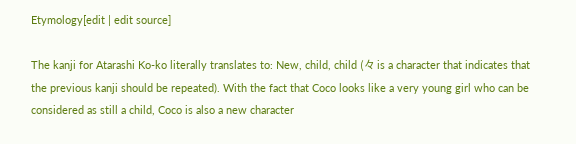Etymology[edit | edit source]

The kanji for Atarashi Ko-ko literally translates to: New, child, child (々 is a character that indicates that the previous kanji should be repeated). With the fact that Coco looks like a very young girl who can be considered as still a child, Coco is also a new character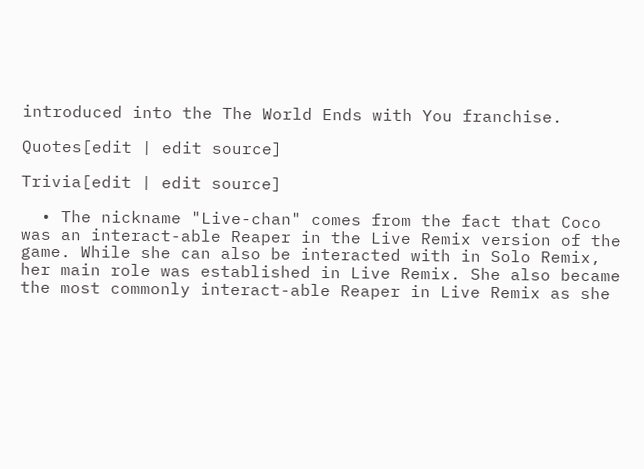introduced into the The World Ends with You franchise.

Quotes[edit | edit source]

Trivia[edit | edit source]

  • The nickname "Live-chan" comes from the fact that Coco was an interact-able Reaper in the Live Remix version of the game. While she can also be interacted with in Solo Remix, her main role was established in Live Remix. She also became the most commonly interact-able Reaper in Live Remix as she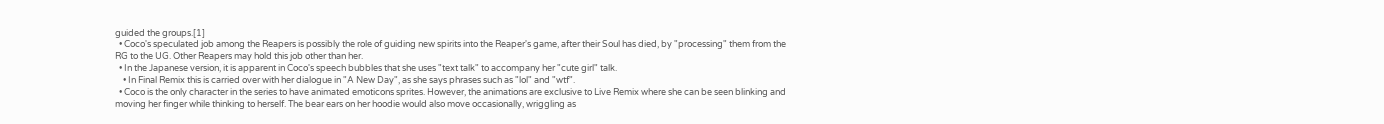guided the groups.[1]
  • Coco's speculated job among the Reapers is possibly the role of guiding new spirits into the Reaper's game, after their Soul has died, by "processing" them from the RG to the UG. Other Reapers may hold this job other than her.
  • In the Japanese version, it is apparent in Coco's speech bubbles that she uses "text talk" to accompany her "cute girl" talk.
    • In Final Remix this is carried over with her dialogue in "A New Day", as she says phrases such as "lol" and "wtf".
  • Coco is the only character in the series to have animated emoticons sprites. However, the animations are exclusive to Live Remix where she can be seen blinking and moving her finger while thinking to herself. The bear ears on her hoodie would also move occasionally, wriggling as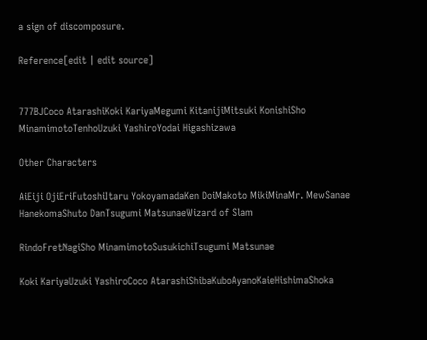a sign of discomposure.

Reference[edit | edit source]


777BJCoco AtarashiKoki KariyaMegumi KitanijiMitsuki KonishiSho MinamimotoTenhoUzuki YashiroYodai Higashizawa

Other Characters

AiEiji OjiEriFutoshiItaru YokoyamadaKen DoiMakoto MikiMinaMr. MewSanae HanekomaShuto DanTsugumi MatsunaeWizard of Slam

RindoFretNagiSho MinamimotoSusukichiTsugumi Matsunae

Koki KariyaUzuki YashiroCoco AtarashiShibaKuboAyanoKaieHishimaShoka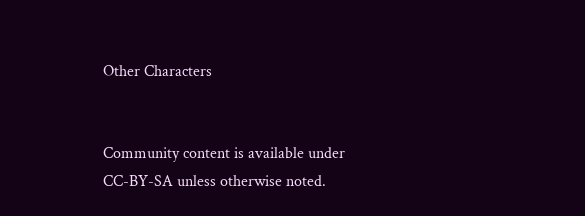Other Characters


Community content is available under CC-BY-SA unless otherwise noted.